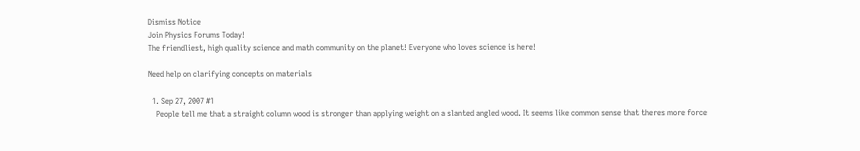Dismiss Notice
Join Physics Forums Today!
The friendliest, high quality science and math community on the planet! Everyone who loves science is here!

Need help on clarifying concepts on materials

  1. Sep 27, 2007 #1
    People tell me that a straight column wood is stronger than applying weight on a slanted angled wood. It seems like common sense that theres more force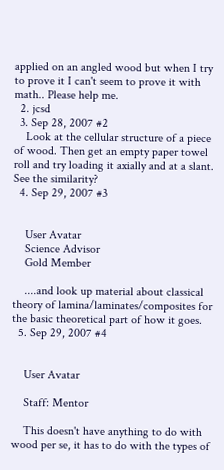applied on an angled wood but when I try to prove it I can't seem to prove it with math.. Please help me.
  2. jcsd
  3. Sep 28, 2007 #2
    Look at the cellular structure of a piece of wood. Then get an empty paper towel roll and try loading it axially and at a slant. See the similarity?
  4. Sep 29, 2007 #3


    User Avatar
    Science Advisor
    Gold Member

    ....and look up material about classical theory of lamina/laminates/composites for the basic theoretical part of how it goes.
  5. Sep 29, 2007 #4


    User Avatar

    Staff: Mentor

    This doesn't have anything to do with wood per se, it has to do with the types of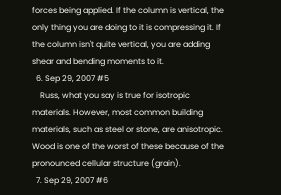forces being applied. If the column is vertical, the only thing you are doing to it is compressing it. If the column isn't quite vertical, you are adding shear and bending moments to it.
  6. Sep 29, 2007 #5
    Russ, what you say is true for isotropic materials. However, most common building materials, such as steel or stone, are anisotropic. Wood is one of the worst of these because of the pronounced cellular structure (grain).
  7. Sep 29, 2007 #6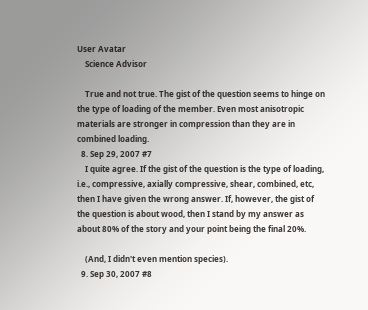User Avatar
    Science Advisor

    True and not true. The gist of the question seems to hinge on the type of loading of the member. Even most anisotropic materials are stronger in compression than they are in combined loading.
  8. Sep 29, 2007 #7
    I quite agree. If the gist of the question is the type of loading, i.e., compressive, axially compressive, shear, combined, etc, then I have given the wrong answer. If, however, the gist of the question is about wood, then I stand by my answer as about 80% of the story and your point being the final 20%.

    (And, I didn't even mention species).
  9. Sep 30, 2007 #8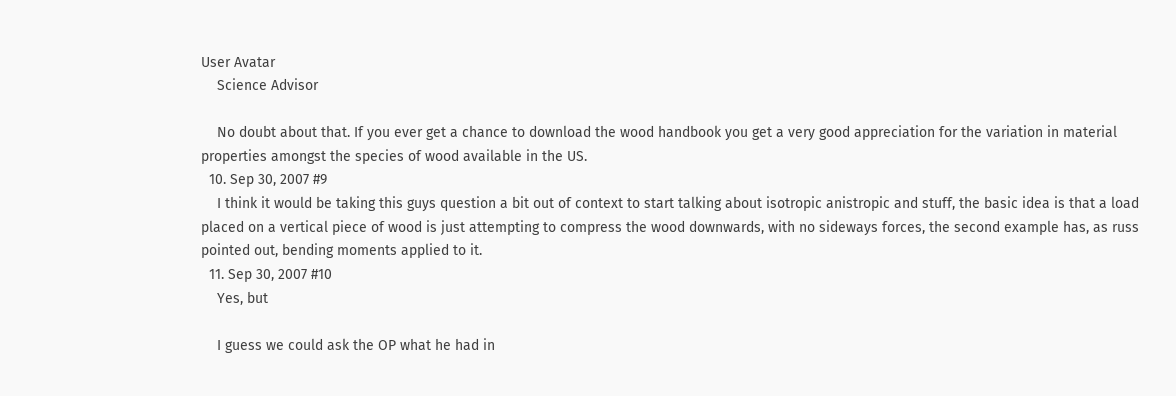User Avatar
    Science Advisor

    No doubt about that. If you ever get a chance to download the wood handbook you get a very good appreciation for the variation in material properties amongst the species of wood available in the US.
  10. Sep 30, 2007 #9
    I think it would be taking this guys question a bit out of context to start talking about isotropic anistropic and stuff, the basic idea is that a load placed on a vertical piece of wood is just attempting to compress the wood downwards, with no sideways forces, the second example has, as russ pointed out, bending moments applied to it.
  11. Sep 30, 2007 #10
    Yes, but

    I guess we could ask the OP what he had in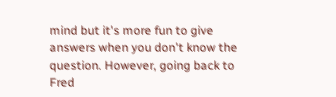mind but it's more fun to give answers when you don't know the question. However, going back to Fred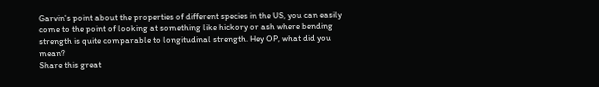Garvin's point about the properties of different species in the US, you can easily come to the point of looking at something like hickory or ash where bending strength is quite comparable to longitudinal strength. Hey OP, what did you mean?
Share this great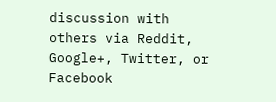discussion with others via Reddit, Google+, Twitter, or Facebook